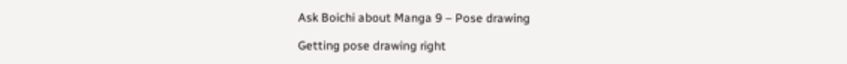Ask Boichi about Manga 9 – Pose drawing

Getting pose drawing right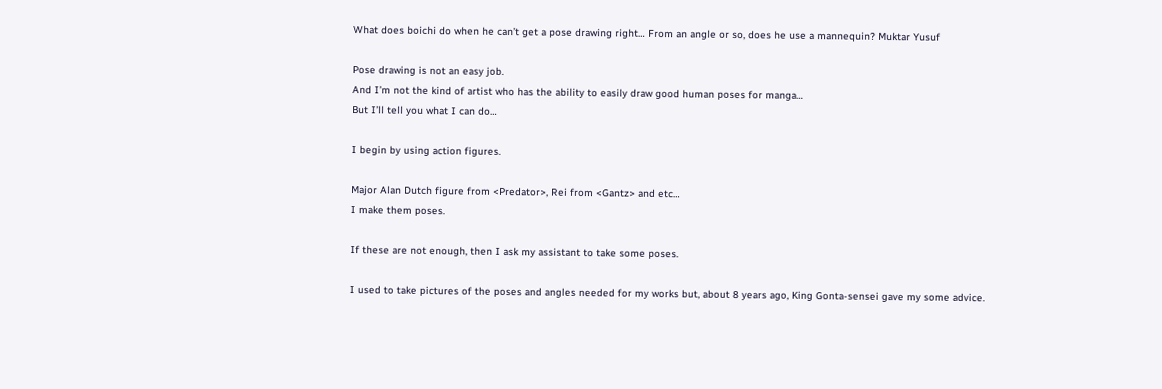What does boichi do when he can’t get a pose drawing right… From an angle or so, does he use a mannequin? Muktar Yusuf

Pose drawing is not an easy job.
And I’m not the kind of artist who has the ability to easily draw good human poses for manga…
But I’ll tell you what I can do…

I begin by using action figures.

Major Alan Dutch figure from <Predator>, Rei from <Gantz> and etc…
I make them poses.

If these are not enough, then I ask my assistant to take some poses.

I used to take pictures of the poses and angles needed for my works but, about 8 years ago, King Gonta-sensei gave my some advice.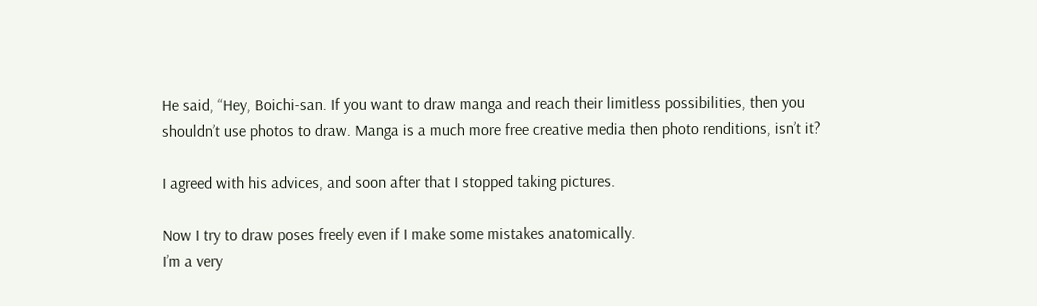He said, “Hey, Boichi-san. If you want to draw manga and reach their limitless possibilities, then you shouldn’t use photos to draw. Manga is a much more free creative media then photo renditions, isn’t it?

I agreed with his advices, and soon after that I stopped taking pictures.

Now I try to draw poses freely even if I make some mistakes anatomically.
I’m a very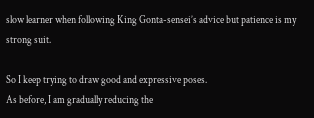slow learner when following King Gonta-sensei’s advice but patience is my strong suit.

So I keep trying to draw good and expressive poses.
As before, I am gradually reducing the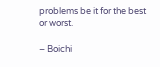problems be it for the best or worst.

– Boichi